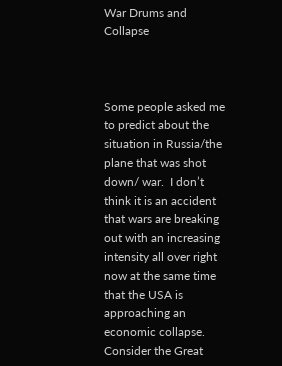War Drums and Collapse



Some people asked me to predict about the situation in Russia/the plane that was shot down/ war.  I don’t think it is an accident that wars are breaking out with an increasing intensity all over right now at the same time that the USA is approaching an economic collapse.  Consider the Great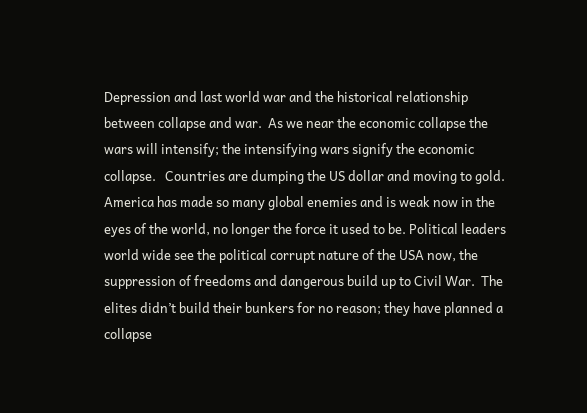Depression and last world war and the historical relationship between collapse and war.  As we near the economic collapse the wars will intensify; the intensifying wars signify the economic collapse.   Countries are dumping the US dollar and moving to gold.  America has made so many global enemies and is weak now in the eyes of the world, no longer the force it used to be. Political leaders world wide see the political corrupt nature of the USA now, the suppression of freedoms and dangerous build up to Civil War.  The elites didn’t build their bunkers for no reason; they have planned a collapse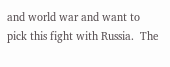and world war and want to pick this fight with Russia.  The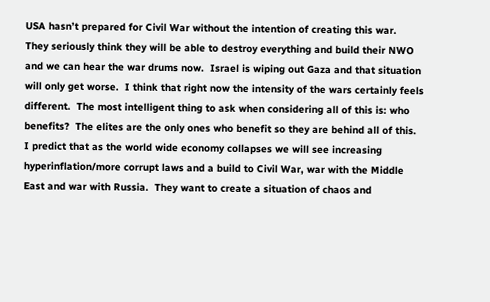USA hasn’t prepared for Civil War without the intention of creating this war.  They seriously think they will be able to destroy everything and build their NWO and we can hear the war drums now.  Israel is wiping out Gaza and that situation will only get worse.  I think that right now the intensity of the wars certainly feels different.  The most intelligent thing to ask when considering all of this is: who benefits?  The elites are the only ones who benefit so they are behind all of this.  I predict that as the world wide economy collapses we will see increasing hyperinflation/more corrupt laws and a build to Civil War, war with the Middle East and war with Russia.  They want to create a situation of chaos and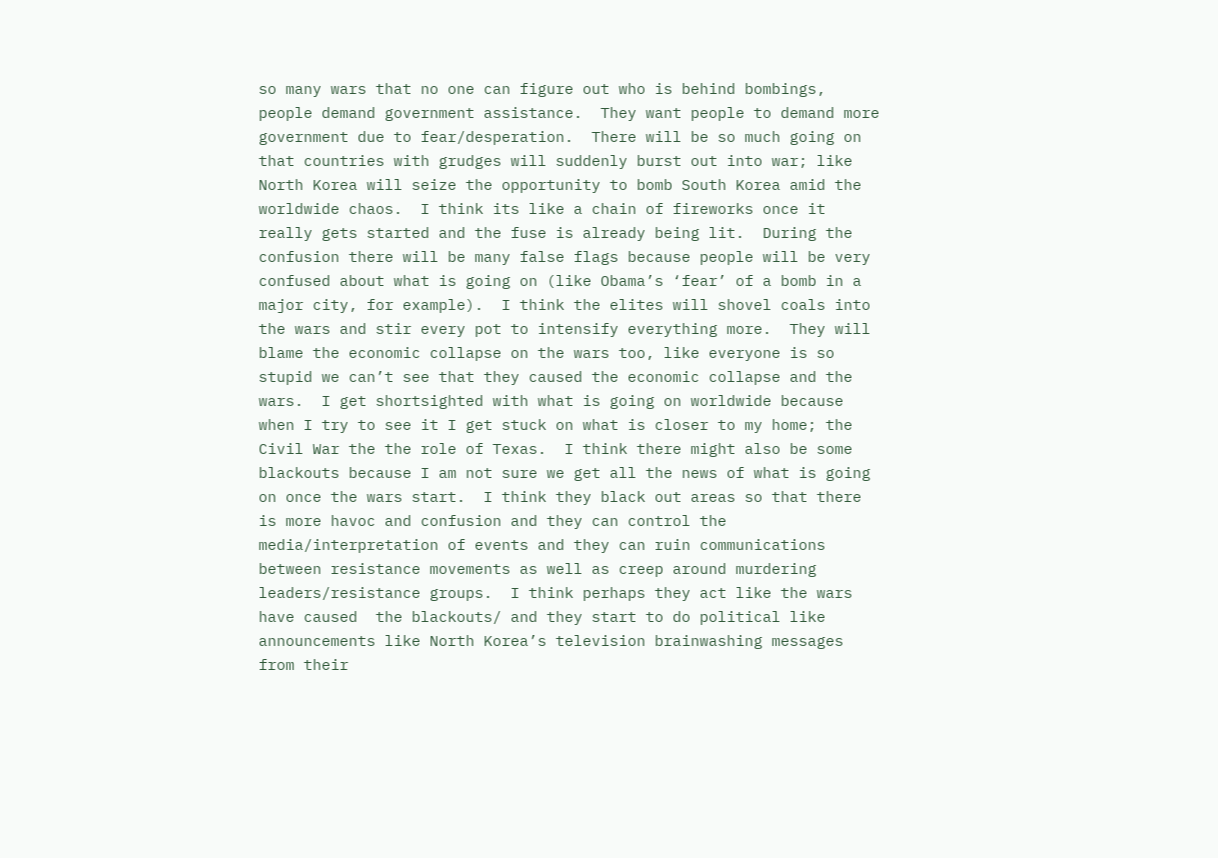so many wars that no one can figure out who is behind bombings, people demand government assistance.  They want people to demand more government due to fear/desperation.  There will be so much going on that countries with grudges will suddenly burst out into war; like North Korea will seize the opportunity to bomb South Korea amid the worldwide chaos.  I think its like a chain of fireworks once it really gets started and the fuse is already being lit.  During the confusion there will be many false flags because people will be very confused about what is going on (like Obama’s ‘fear’ of a bomb in a major city, for example).  I think the elites will shovel coals into the wars and stir every pot to intensify everything more.  They will blame the economic collapse on the wars too, like everyone is so stupid we can’t see that they caused the economic collapse and the wars.  I get shortsighted with what is going on worldwide because when I try to see it I get stuck on what is closer to my home; the Civil War the the role of Texas.  I think there might also be some blackouts because I am not sure we get all the news of what is going on once the wars start.  I think they black out areas so that there is more havoc and confusion and they can control the media/interpretation of events and they can ruin communications between resistance movements as well as creep around murdering leaders/resistance groups.  I think perhaps they act like the wars have caused  the blackouts/ and they start to do political like announcements like North Korea’s television brainwashing messages from their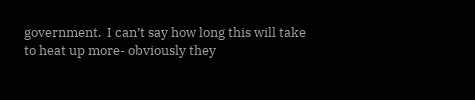government.  I can’t say how long this will take to heat up more- obviously they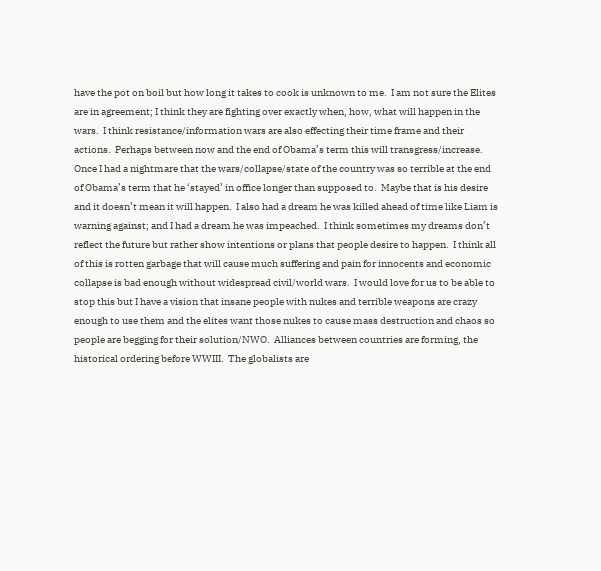have the pot on boil but how long it takes to cook is unknown to me.  I am not sure the Elites are in agreement; I think they are fighting over exactly when, how, what will happen in the wars.  I think resistance/information wars are also effecting their time frame and their actions.  Perhaps between now and the end of Obama’s term this will transgress/increase.  Once I had a nightmare that the wars/collapse/state of the country was so terrible at the end of Obama’s term that he ‘stayed’ in office longer than supposed to.  Maybe that is his desire and it doesn’t mean it will happen.  I also had a dream he was killed ahead of time like Liam is warning against; and I had a dream he was impeached.  I think sometimes my dreams don’t reflect the future but rather show intentions or plans that people desire to happen.  I think all of this is rotten garbage that will cause much suffering and pain for innocents and economic collapse is bad enough without widespread civil/world wars.  I would love for us to be able to stop this but I have a vision that insane people with nukes and terrible weapons are crazy enough to use them and the elites want those nukes to cause mass destruction and chaos so people are begging for their solution/NWO.  Alliances between countries are forming, the historical ordering before WWIII.  The globalists are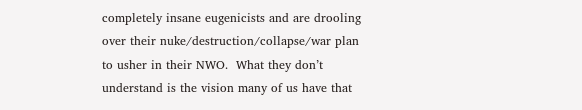completely insane eugenicists and are drooling over their nuke/destruction/collapse/war plan to usher in their NWO.  What they don’t understand is the vision many of us have that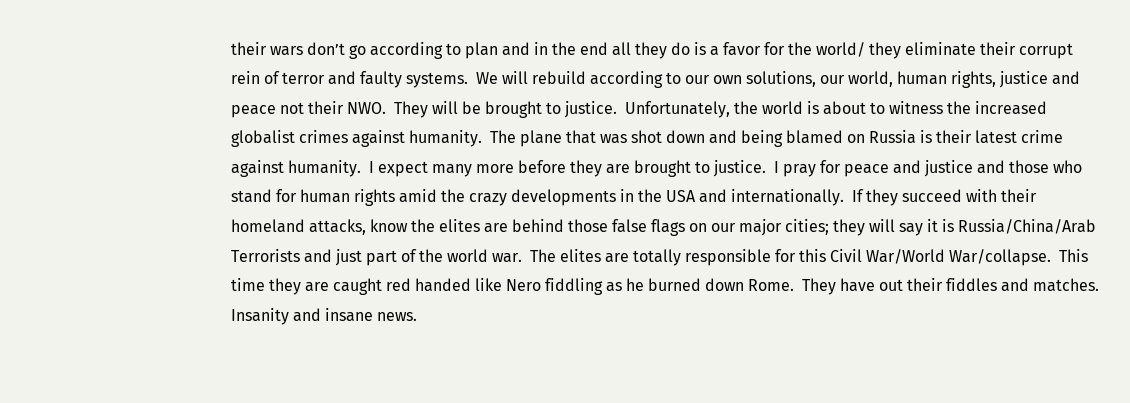their wars don’t go according to plan and in the end all they do is a favor for the world/ they eliminate their corrupt rein of terror and faulty systems.  We will rebuild according to our own solutions, our world, human rights, justice and peace not their NWO.  They will be brought to justice.  Unfortunately, the world is about to witness the increased globalist crimes against humanity.  The plane that was shot down and being blamed on Russia is their latest crime against humanity.  I expect many more before they are brought to justice.  I pray for peace and justice and those who stand for human rights amid the crazy developments in the USA and internationally.  If they succeed with their homeland attacks, know the elites are behind those false flags on our major cities; they will say it is Russia/China/Arab Terrorists and just part of the world war.  The elites are totally responsible for this Civil War/World War/collapse.  This time they are caught red handed like Nero fiddling as he burned down Rome.  They have out their fiddles and matches.  Insanity and insane news.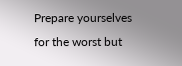Prepare yourselves for the worst but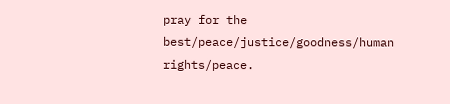pray for the best/peace/justice/goodness/human rights/peace.